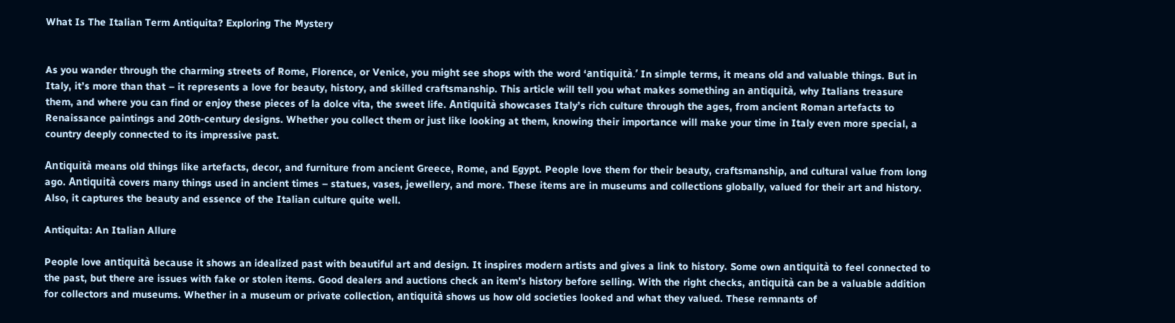What Is The Italian Term Antiquita? Exploring The Mystery


As you wander through the charming streets of Rome, Florence, or Venice, you might see shops with the word ‘antiquità.’ In simple terms, it means old and valuable things. But in Italy, it’s more than that – it represents a love for beauty, history, and skilled craftsmanship. This article will tell you what makes something an antiquità, why Italians treasure them, and where you can find or enjoy these pieces of la dolce vita, the sweet life. Antiquità showcases Italy’s rich culture through the ages, from ancient Roman artefacts to Renaissance paintings and 20th-century designs. Whether you collect them or just like looking at them, knowing their importance will make your time in Italy even more special, a country deeply connected to its impressive past.

Antiquità means old things like artefacts, decor, and furniture from ancient Greece, Rome, and Egypt. People love them for their beauty, craftsmanship, and cultural value from long ago. Antiquità covers many things used in ancient times – statues, vases, jewellery, and more. These items are in museums and collections globally, valued for their art and history. Also, it captures the beauty and essence of the Italian culture quite well.

Antiquita: An Italian Allure

People love antiquità because it shows an idealized past with beautiful art and design. It inspires modern artists and gives a link to history. Some own antiquità to feel connected to the past, but there are issues with fake or stolen items. Good dealers and auctions check an item’s history before selling. With the right checks, antiquità can be a valuable addition for collectors and museums. Whether in a museum or private collection, antiquità shows us how old societies looked and what they valued. These remnants of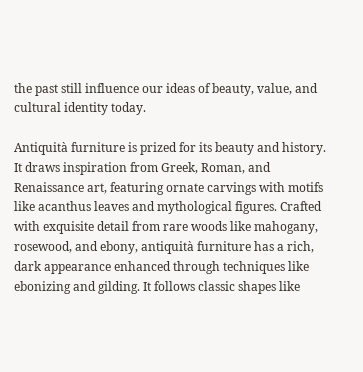the past still influence our ideas of beauty, value, and cultural identity today.

Antiquità furniture is prized for its beauty and history. It draws inspiration from Greek, Roman, and Renaissance art, featuring ornate carvings with motifs like acanthus leaves and mythological figures. Crafted with exquisite detail from rare woods like mahogany, rosewood, and ebony, antiquità furniture has a rich, dark appearance enhanced through techniques like ebonizing and gilding. It follows classic shapes like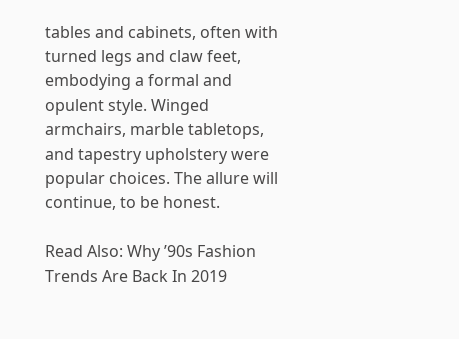tables and cabinets, often with turned legs and claw feet, embodying a formal and opulent style. Winged armchairs, marble tabletops, and tapestry upholstery were popular choices. The allure will continue, to be honest.

Read Also: Why ’90s Fashion Trends Are Back In 2019